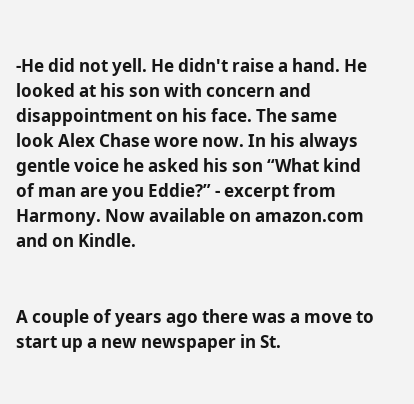-He did not yell. He didn't raise a hand. He looked at his son with concern and disappointment on his face. The same look Alex Chase wore now. In his always gentle voice he asked his son “What kind of man are you Eddie?” - excerpt from Harmony. Now available on amazon.com and on Kindle.


A couple of years ago there was a move to start up a new newspaper in St.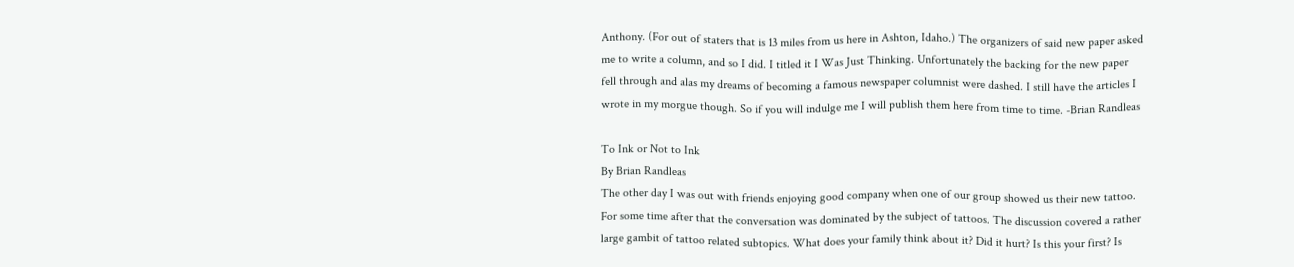Anthony. (For out of staters that is 13 miles from us here in Ashton, Idaho.) The organizers of said new paper asked me to write a column, and so I did. I titled it I Was Just Thinking. Unfortunately the backing for the new paper fell through and alas my dreams of becoming a famous newspaper columnist were dashed. I still have the articles I wrote in my morgue though. So if you will indulge me I will publish them here from time to time. -Brian Randleas

To Ink or Not to Ink
By Brian Randleas
The other day I was out with friends enjoying good company when one of our group showed us their new tattoo. For some time after that the conversation was dominated by the subject of tattoos. The discussion covered a rather large gambit of tattoo related subtopics. What does your family think about it? Did it hurt? Is this your first? Is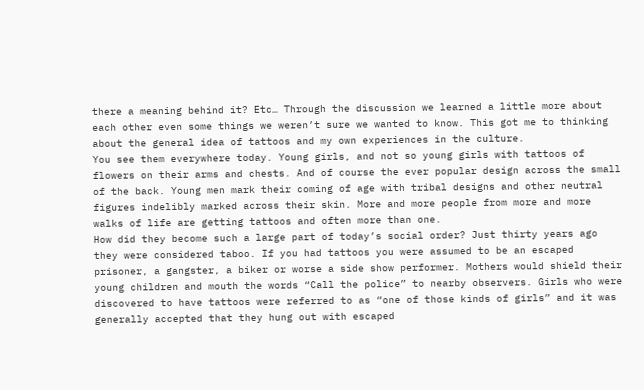there a meaning behind it? Etc… Through the discussion we learned a little more about each other even some things we weren’t sure we wanted to know. This got me to thinking about the general idea of tattoos and my own experiences in the culture.
You see them everywhere today. Young girls, and not so young girls with tattoos of flowers on their arms and chests. And of course the ever popular design across the small of the back. Young men mark their coming of age with tribal designs and other neutral figures indelibly marked across their skin. More and more people from more and more walks of life are getting tattoos and often more than one.
How did they become such a large part of today’s social order? Just thirty years ago they were considered taboo. If you had tattoos you were assumed to be an escaped prisoner, a gangster, a biker or worse a side show performer. Mothers would shield their young children and mouth the words “Call the police” to nearby observers. Girls who were discovered to have tattoos were referred to as “one of those kinds of girls” and it was generally accepted that they hung out with escaped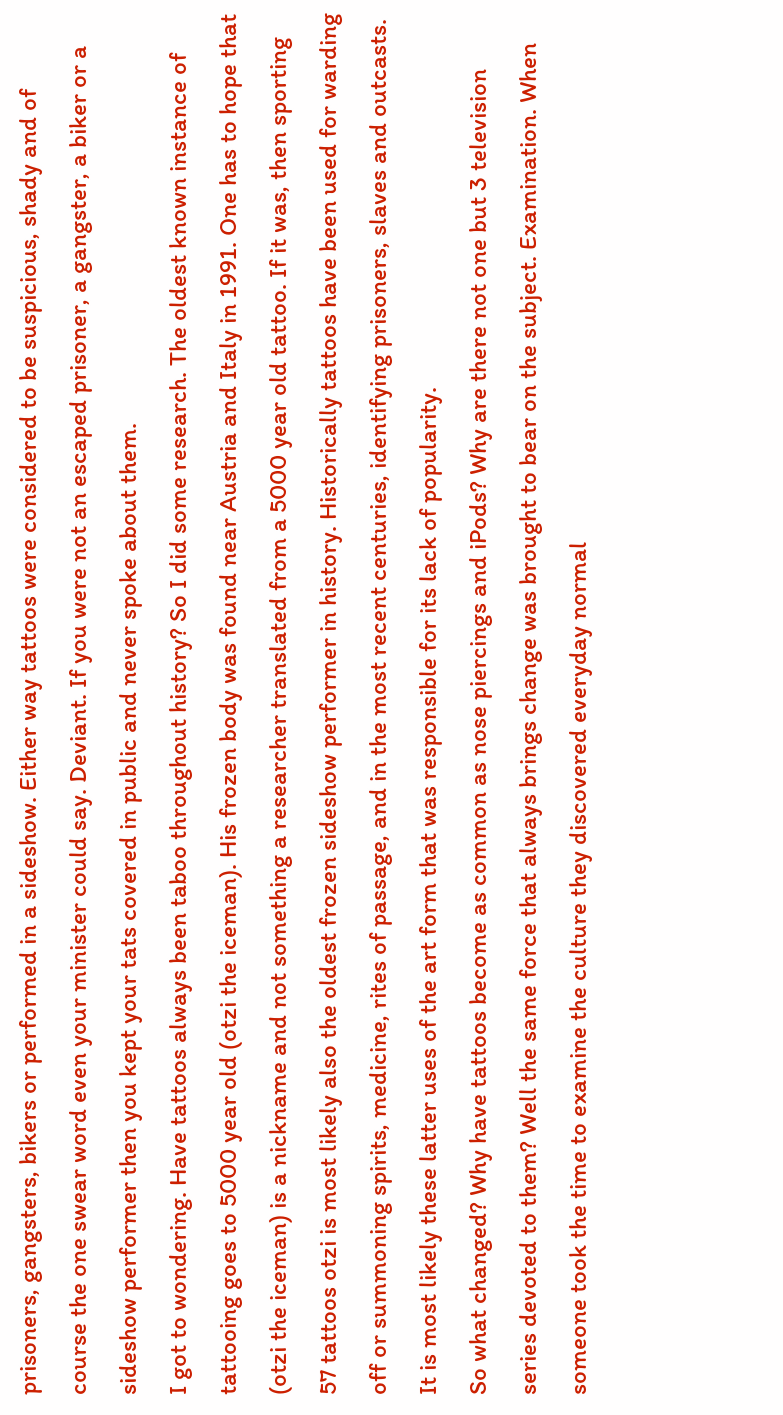prisoners, gangsters, bikers or performed in a sideshow. Either way tattoos were considered to be suspicious, shady and of course the one swear word even your minister could say. Deviant. If you were not an escaped prisoner, a gangster, a biker or a sideshow performer then you kept your tats covered in public and never spoke about them.
I got to wondering. Have tattoos always been taboo throughout history? So I did some research. The oldest known instance of tattooing goes to 5000 year old (otzi the iceman). His frozen body was found near Austria and Italy in 1991. One has to hope that (otzi the iceman) is a nickname and not something a researcher translated from a 5000 year old tattoo. If it was, then sporting 57 tattoos otzi is most likely also the oldest frozen sideshow performer in history. Historically tattoos have been used for warding off or summoning spirits, medicine, rites of passage, and in the most recent centuries, identifying prisoners, slaves and outcasts. It is most likely these latter uses of the art form that was responsible for its lack of popularity.
So what changed? Why have tattoos become as common as nose piercings and iPods? Why are there not one but 3 television series devoted to them? Well the same force that always brings change was brought to bear on the subject. Examination. When someone took the time to examine the culture they discovered everyday normal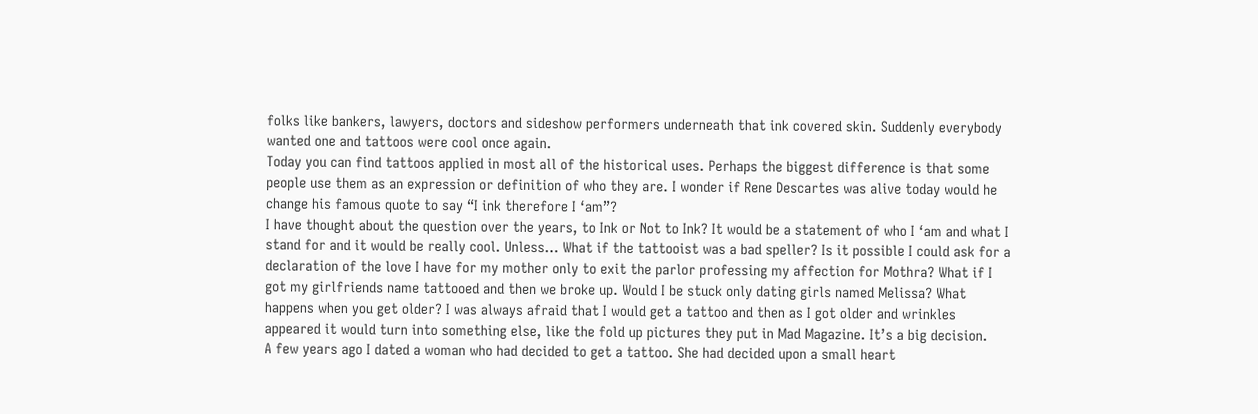folks like bankers, lawyers, doctors and sideshow performers underneath that ink covered skin. Suddenly everybody wanted one and tattoos were cool once again.
Today you can find tattoos applied in most all of the historical uses. Perhaps the biggest difference is that some people use them as an expression or definition of who they are. I wonder if Rene Descartes was alive today would he change his famous quote to say “I ink therefore I ‘am”?
I have thought about the question over the years, to Ink or Not to Ink? It would be a statement of who I ‘am and what I stand for and it would be really cool. Unless… What if the tattooist was a bad speller? Is it possible I could ask for a declaration of the love I have for my mother only to exit the parlor professing my affection for Mothra? What if I got my girlfriends name tattooed and then we broke up. Would I be stuck only dating girls named Melissa? What happens when you get older? I was always afraid that I would get a tattoo and then as I got older and wrinkles appeared it would turn into something else, like the fold up pictures they put in Mad Magazine. It’s a big decision.
A few years ago I dated a woman who had decided to get a tattoo. She had decided upon a small heart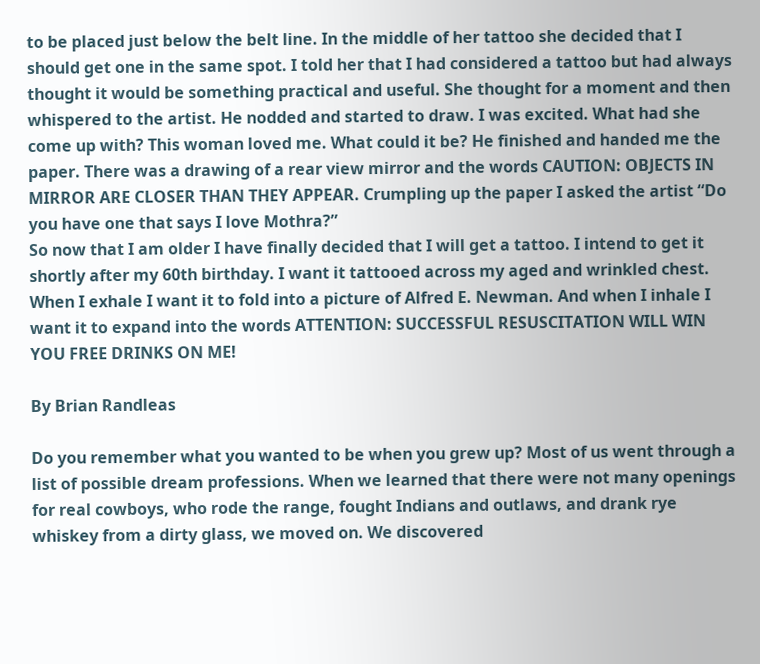to be placed just below the belt line. In the middle of her tattoo she decided that I should get one in the same spot. I told her that I had considered a tattoo but had always thought it would be something practical and useful. She thought for a moment and then whispered to the artist. He nodded and started to draw. I was excited. What had she come up with? This woman loved me. What could it be? He finished and handed me the paper. There was a drawing of a rear view mirror and the words CAUTION: OBJECTS IN MIRROR ARE CLOSER THAN THEY APPEAR. Crumpling up the paper I asked the artist “Do you have one that says I love Mothra?”
So now that I am older I have finally decided that I will get a tattoo. I intend to get it shortly after my 60th birthday. I want it tattooed across my aged and wrinkled chest. When I exhale I want it to fold into a picture of Alfred E. Newman. And when I inhale I want it to expand into the words ATTENTION: SUCCESSFUL RESUSCITATION WILL WIN YOU FREE DRINKS ON ME!

By Brian Randleas

Do you remember what you wanted to be when you grew up? Most of us went through a list of possible dream professions. When we learned that there were not many openings for real cowboys, who rode the range, fought Indians and outlaws, and drank rye whiskey from a dirty glass, we moved on. We discovered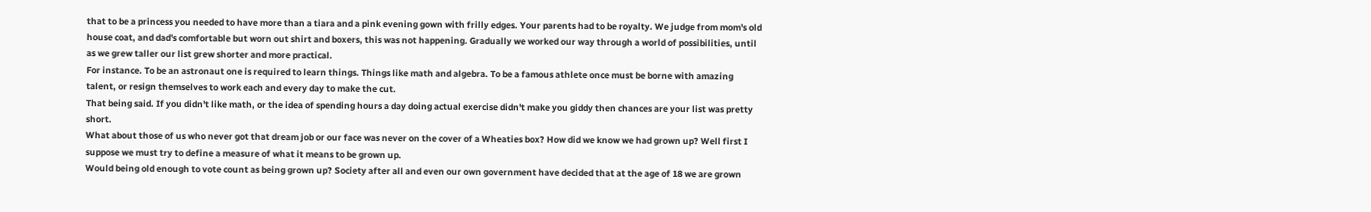that to be a princess you needed to have more than a tiara and a pink evening gown with frilly edges. Your parents had to be royalty. We judge from mom's old house coat, and dad's comfortable but worn out shirt and boxers, this was not happening. Gradually we worked our way through a world of possibilities, until as we grew taller our list grew shorter and more practical.
For instance. To be an astronaut one is required to learn things. Things like math and algebra. To be a famous athlete once must be borne with amazing talent, or resign themselves to work each and every day to make the cut.
That being said. If you didn't like math, or the idea of spending hours a day doing actual exercise didn't make you giddy then chances are your list was pretty short.
What about those of us who never got that dream job or our face was never on the cover of a Wheaties box? How did we know we had grown up? Well first I suppose we must try to define a measure of what it means to be grown up.
Would being old enough to vote count as being grown up? Society after all and even our own government have decided that at the age of 18 we are grown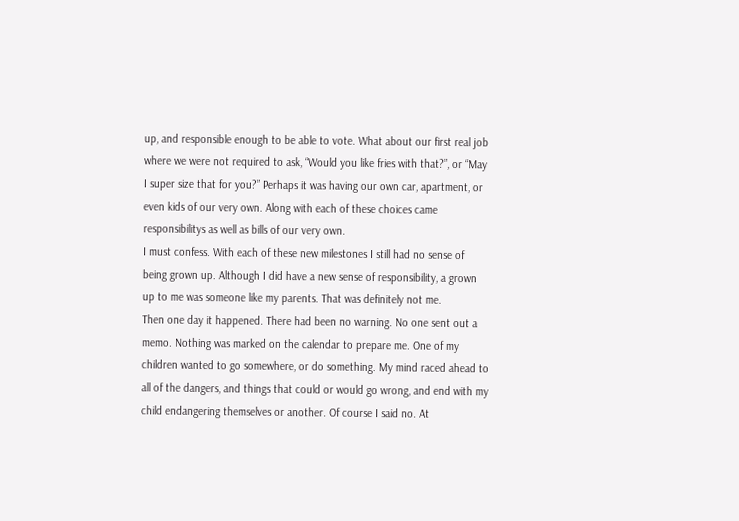up, and responsible enough to be able to vote. What about our first real job where we were not required to ask, “Would you like fries with that?”, or “May I super size that for you?” Perhaps it was having our own car, apartment, or even kids of our very own. Along with each of these choices came responsibilitys as well as bills of our very own.
I must confess. With each of these new milestones I still had no sense of being grown up. Although I did have a new sense of responsibility, a grown up to me was someone like my parents. That was definitely not me.
Then one day it happened. There had been no warning. No one sent out a memo. Nothing was marked on the calendar to prepare me. One of my children wanted to go somewhere, or do something. My mind raced ahead to all of the dangers, and things that could or would go wrong, and end with my child endangering themselves or another. Of course I said no. At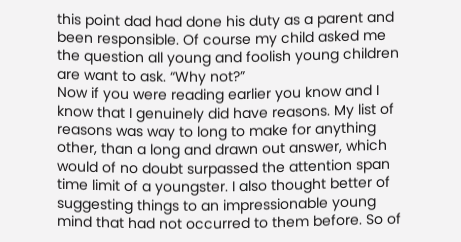this point dad had done his duty as a parent and been responsible. Of course my child asked me the question all young and foolish young children are want to ask. “Why not?”
Now if you were reading earlier you know and I know that I genuinely did have reasons. My list of reasons was way to long to make for anything other, than a long and drawn out answer, which would of no doubt surpassed the attention span time limit of a youngster. I also thought better of suggesting things to an impressionable young mind that had not occurred to them before. So of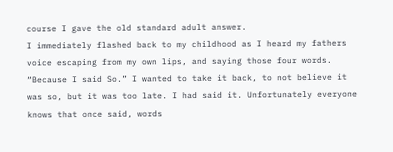course I gave the old standard adult answer.
I immediately flashed back to my childhood as I heard my fathers voice escaping from my own lips, and saying those four words. “Because I said So.” I wanted to take it back, to not believe it was so, but it was too late. I had said it. Unfortunately everyone knows that once said, words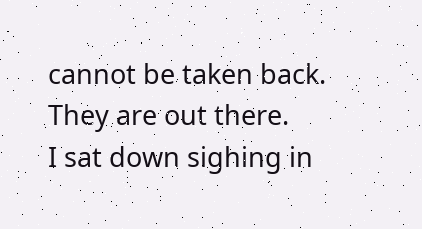cannot be taken back. They are out there.
I sat down sighing in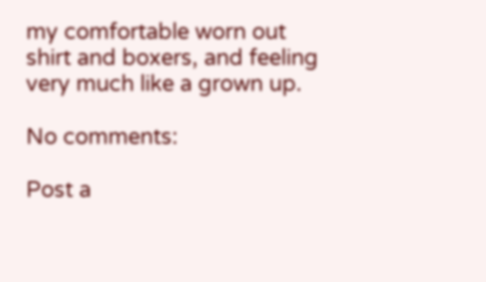my comfortable worn out shirt and boxers, and feeling very much like a grown up.

No comments:

Post a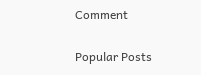Comment

Popular Posts